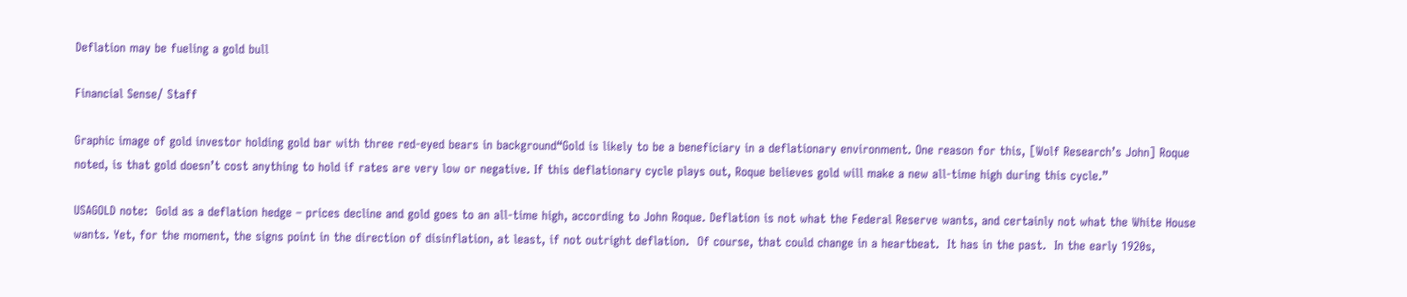Deflation may be fueling a gold bull

Financial Sense/ Staff

Graphic image of gold investor holding gold bar with three red-eyed bears in background“Gold is likely to be a beneficiary in a deflationary environment. One reason for this, [Wolf Research’s John] Roque noted, is that gold doesn’t cost anything to hold if rates are very low or negative. If this deflationary cycle plays out, Roque believes gold will make a new all-time high during this cycle.”

USAGOLD note:  Gold as a deflation hedge – prices decline and gold goes to an all-time high, according to John Roque. Deflation is not what the Federal Reserve wants, and certainly not what the White House wants. Yet, for the moment, the signs point in the direction of disinflation, at least, if not outright deflation.  Of course, that could change in a heartbeat.  It has in the past.  In the early 1920s,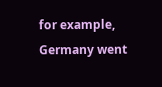for example, Germany went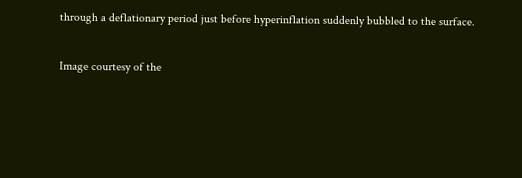through a deflationary period just before hyperinflation suddenly bubbled to the surface.

Image courtesy of the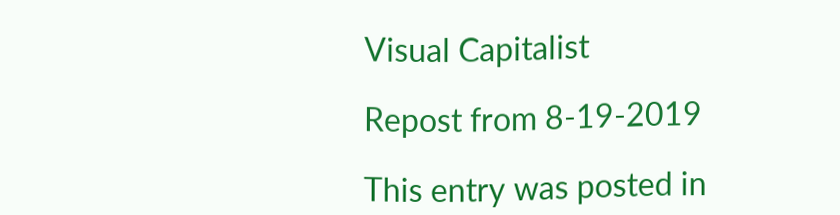Visual Capitalist

Repost from 8-19-2019

This entry was posted in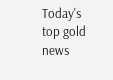Today's top gold news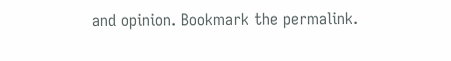and opinion. Bookmark the permalink.